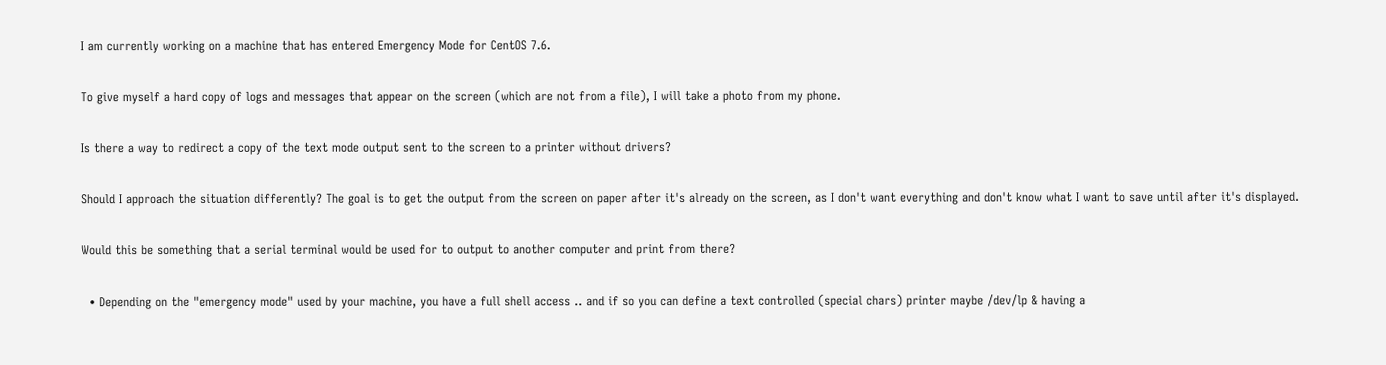I am currently working on a machine that has entered Emergency Mode for CentOS 7.6.

To give myself a hard copy of logs and messages that appear on the screen (which are not from a file), I will take a photo from my phone.

Is there a way to redirect a copy of the text mode output sent to the screen to a printer without drivers?

Should I approach the situation differently? The goal is to get the output from the screen on paper after it's already on the screen, as I don't want everything and don't know what I want to save until after it's displayed.

Would this be something that a serial terminal would be used for to output to another computer and print from there?

  • Depending on the "emergency mode" used by your machine, you have a full shell access .. and if so you can define a text controlled (special chars) printer maybe /dev/lp & having a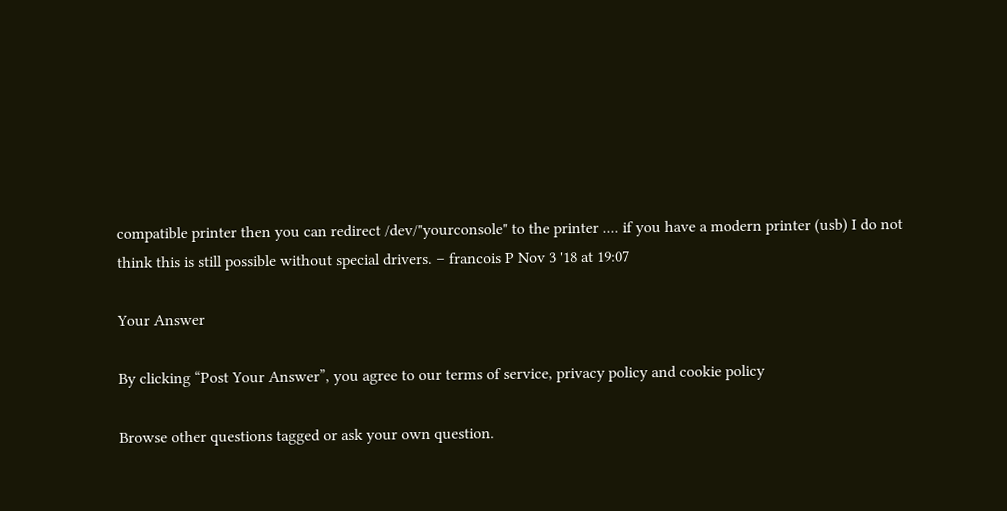compatible printer then you can redirect /dev/"yourconsole" to the printer .... if you have a modern printer (usb) I do not think this is still possible without special drivers. – francois P Nov 3 '18 at 19:07

Your Answer

By clicking “Post Your Answer”, you agree to our terms of service, privacy policy and cookie policy

Browse other questions tagged or ask your own question.